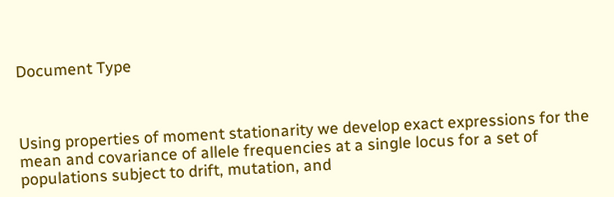Document Type



Using properties of moment stationarity we develop exact expressions for the mean and covariance of allele frequencies at a single locus for a set of populations subject to drift, mutation, and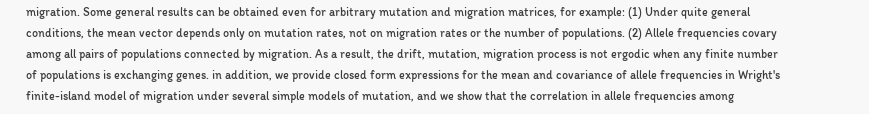migration. Some general results can be obtained even for arbitrary mutation and migration matrices, for example: (1) Under quite general conditions, the mean vector depends only on mutation rates, not on migration rates or the number of populations. (2) Allele frequencies covary among all pairs of populations connected by migration. As a result, the drift, mutation, migration process is not ergodic when any finite number of populations is exchanging genes. in addition, we provide closed form expressions for the mean and covariance of allele frequencies in Wright's finite-island model of migration under several simple models of mutation, and we show that the correlation in allele frequencies among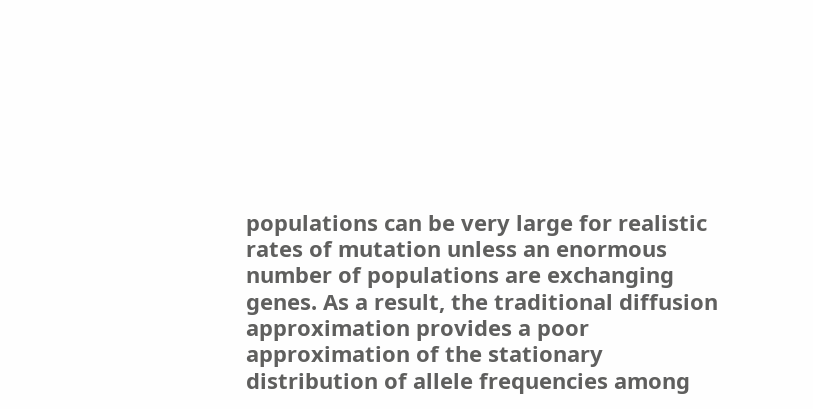populations can be very large for realistic rates of mutation unless an enormous number of populations are exchanging genes. As a result, the traditional diffusion approximation provides a poor approximation of the stationary distribution of allele frequencies among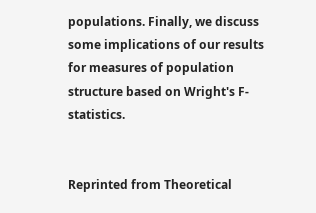populations. Finally, we discuss some implications of our results for measures of population structure based on Wright's F-statistics.


Reprinted from Theoretical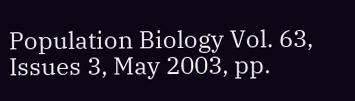Population Biology Vol. 63, Issues 3, May 2003, pp.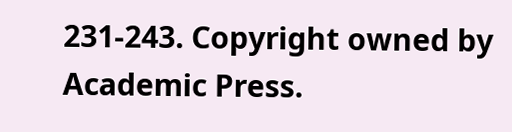231-243. Copyright owned by Academic Press.